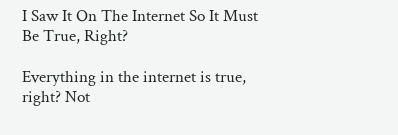I Saw It On The Internet So It Must Be True, Right?

Everything in the internet is true, right? Not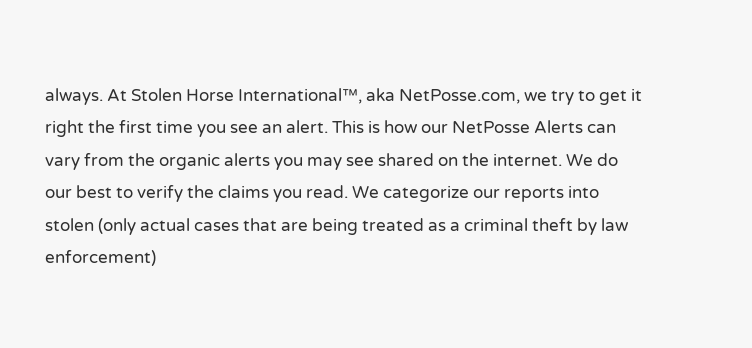always. At Stolen Horse International™, aka NetPosse.com, we try to get it right the first time you see an alert. This is how our NetPosse Alerts can vary from the organic alerts you may see shared on the internet. We do our best to verify the claims you read. We categorize our reports into stolen (only actual cases that are being treated as a criminal theft by law enforcement)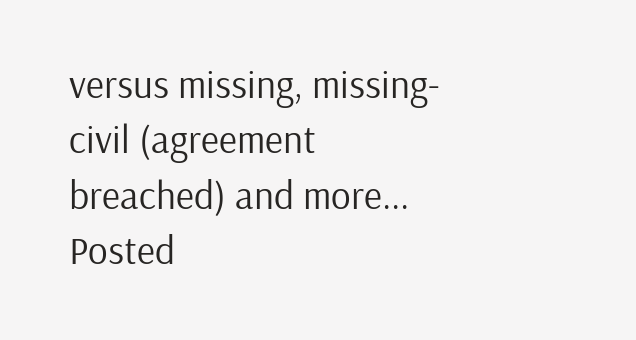versus missing, missing-civil (agreement breached) and more...
Posted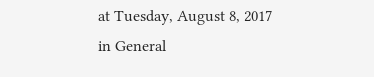at Tuesday, August 8, 2017 in General